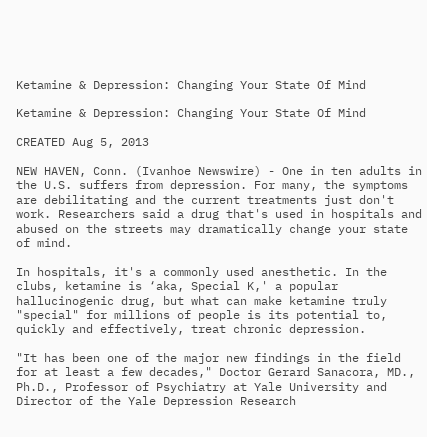Ketamine & Depression: Changing Your State Of Mind

Ketamine & Depression: Changing Your State Of Mind

CREATED Aug 5, 2013

NEW HAVEN, Conn. (Ivanhoe Newswire) - One in ten adults in the U.S. suffers from depression. For many, the symptoms are debilitating and the current treatments just don't work. Researchers said a drug that's used in hospitals and abused on the streets may dramatically change your state of mind.

In hospitals, it's a commonly used anesthetic. In the clubs, ketamine is ‘aka, Special K,' a popular hallucinogenic drug, but what can make ketamine truly "special" for millions of people is its potential to, quickly and effectively, treat chronic depression.

"It has been one of the major new findings in the field for at least a few decades," Doctor Gerard Sanacora, MD., Ph.D., Professor of Psychiatry at Yale University and Director of the Yale Depression Research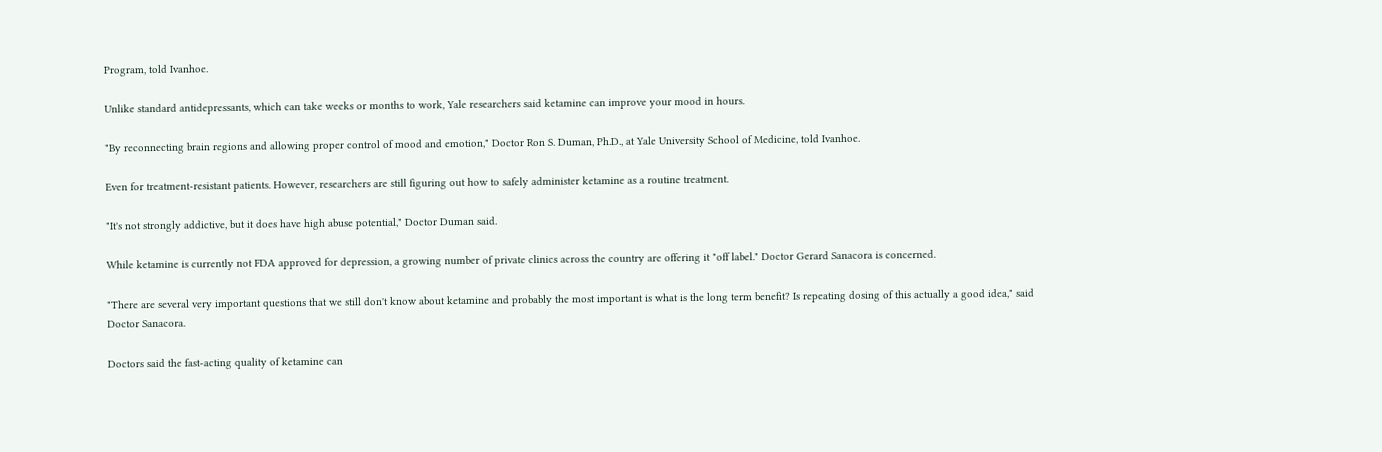Program, told Ivanhoe.

Unlike standard antidepressants, which can take weeks or months to work, Yale researchers said ketamine can improve your mood in hours.

"By reconnecting brain regions and allowing proper control of mood and emotion," Doctor Ron S. Duman, Ph.D., at Yale University School of Medicine, told Ivanhoe.

Even for treatment-resistant patients. However, researchers are still figuring out how to safely administer ketamine as a routine treatment.

"It's not strongly addictive, but it does have high abuse potential," Doctor Duman said.

While ketamine is currently not FDA approved for depression, a growing number of private clinics across the country are offering it "off label." Doctor Gerard Sanacora is concerned.

"There are several very important questions that we still don't know about ketamine and probably the most important is what is the long term benefit? Is repeating dosing of this actually a good idea," said Doctor Sanacora.

Doctors said the fast-acting quality of ketamine can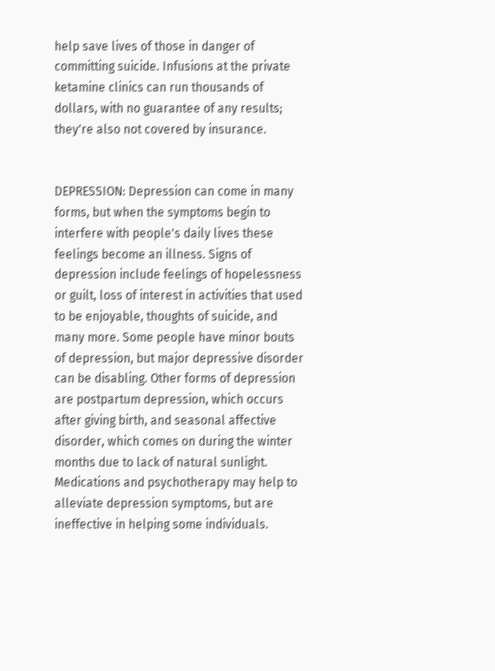help save lives of those in danger of committing suicide. Infusions at the private ketamine clinics can run thousands of dollars, with no guarantee of any results; they're also not covered by insurance.


DEPRESSION: Depression can come in many forms, but when the symptoms begin to interfere with people's daily lives these feelings become an illness. Signs of depression include feelings of hopelessness or guilt, loss of interest in activities that used to be enjoyable, thoughts of suicide, and many more. Some people have minor bouts of depression, but major depressive disorder can be disabling. Other forms of depression are postpartum depression, which occurs after giving birth, and seasonal affective disorder, which comes on during the winter months due to lack of natural sunlight. Medications and psychotherapy may help to alleviate depression symptoms, but are ineffective in helping some individuals.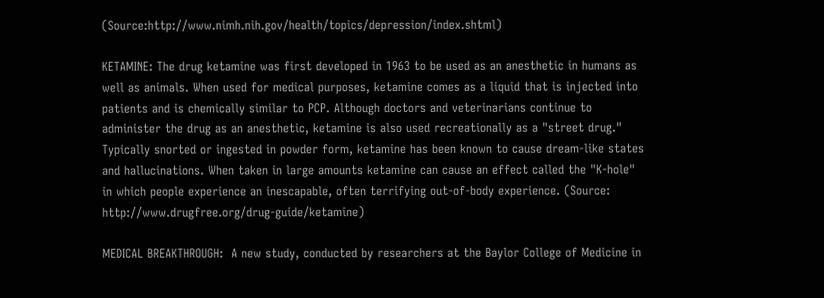(Source:http://www.nimh.nih.gov/health/topics/depression/index.shtml)

KETAMINE: The drug ketamine was first developed in 1963 to be used as an anesthetic in humans as well as animals. When used for medical purposes, ketamine comes as a liquid that is injected into patients and is chemically similar to PCP. Although doctors and veterinarians continue to administer the drug as an anesthetic, ketamine is also used recreationally as a "street drug." Typically snorted or ingested in powder form, ketamine has been known to cause dream-like states and hallucinations. When taken in large amounts ketamine can cause an effect called the "K-hole" in which people experience an inescapable, often terrifying out-of-body experience. (Source: http://www.drugfree.org/drug-guide/ketamine)

MEDICAL BREAKTHROUGH:  A new study, conducted by researchers at the Baylor College of Medicine in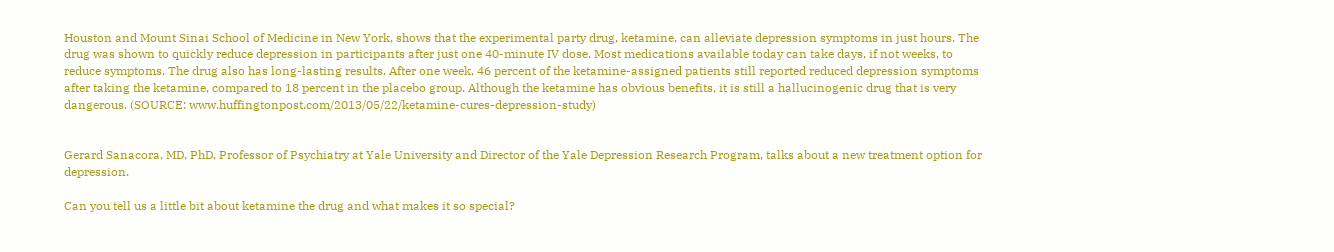Houston and Mount Sinai School of Medicine in New York, shows that the experimental party drug, ketamine, can alleviate depression symptoms in just hours. The drug was shown to quickly reduce depression in participants after just one 40-minute IV dose. Most medications available today can take days, if not weeks, to reduce symptoms. The drug also has long-lasting results. After one week, 46 percent of the ketamine-assigned patients still reported reduced depression symptoms after taking the ketamine, compared to 18 percent in the placebo group. Although the ketamine has obvious benefits, it is still a hallucinogenic drug that is very dangerous. (SOURCE: www.huffingtonpost.com/2013/05/22/ketamine-cures-depression-study)


Gerard Sanacora, MD, PhD, Professor of Psychiatry at Yale University and Director of the Yale Depression Research Program, talks about a new treatment option for depression.

Can you tell us a little bit about ketamine the drug and what makes it so special?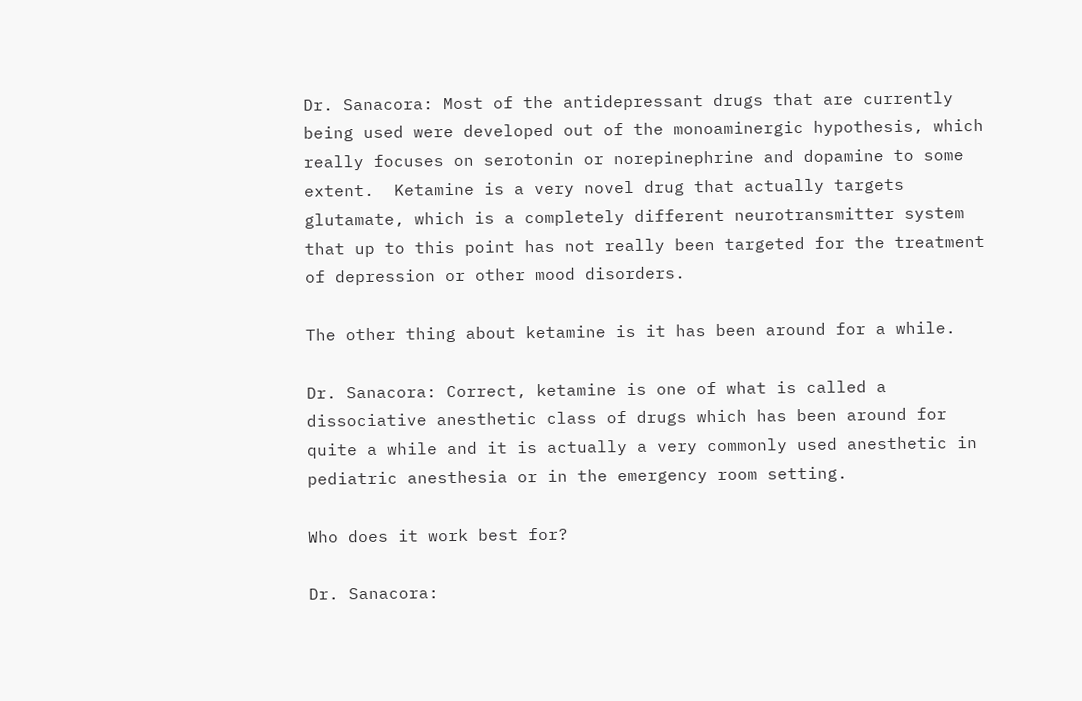Dr. Sanacora: Most of the antidepressant drugs that are currently being used were developed out of the monoaminergic hypothesis, which really focuses on serotonin or norepinephrine and dopamine to some extent.  Ketamine is a very novel drug that actually targets glutamate, which is a completely different neurotransmitter system that up to this point has not really been targeted for the treatment of depression or other mood disorders.

The other thing about ketamine is it has been around for a while.

Dr. Sanacora: Correct, ketamine is one of what is called a dissociative anesthetic class of drugs which has been around for quite a while and it is actually a very commonly used anesthetic in pediatric anesthesia or in the emergency room setting.

Who does it work best for?

Dr. Sanacora: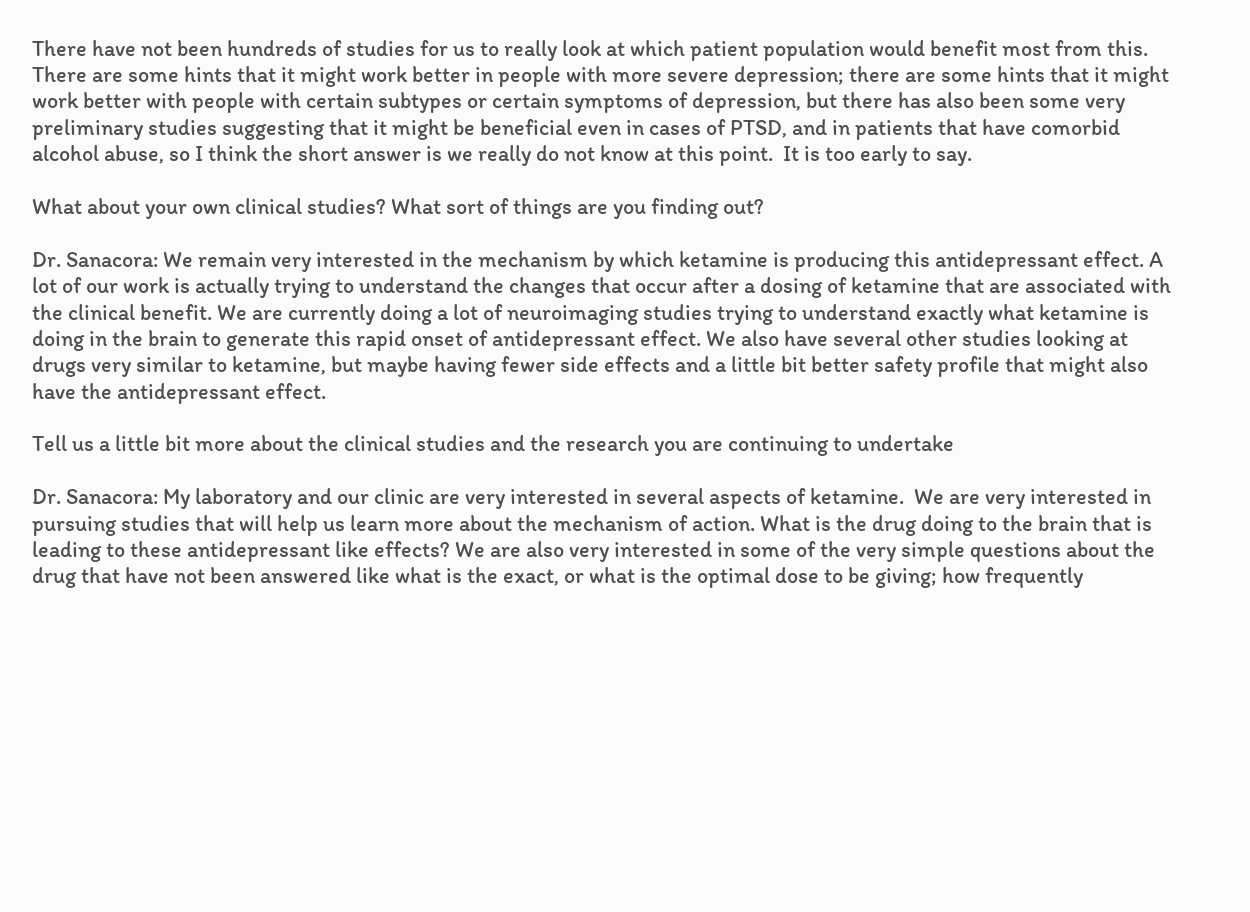There have not been hundreds of studies for us to really look at which patient population would benefit most from this.  There are some hints that it might work better in people with more severe depression; there are some hints that it might work better with people with certain subtypes or certain symptoms of depression, but there has also been some very preliminary studies suggesting that it might be beneficial even in cases of PTSD, and in patients that have comorbid alcohol abuse, so I think the short answer is we really do not know at this point.  It is too early to say.

What about your own clinical studies? What sort of things are you finding out?

Dr. Sanacora: We remain very interested in the mechanism by which ketamine is producing this antidepressant effect. A lot of our work is actually trying to understand the changes that occur after a dosing of ketamine that are associated with the clinical benefit. We are currently doing a lot of neuroimaging studies trying to understand exactly what ketamine is doing in the brain to generate this rapid onset of antidepressant effect. We also have several other studies looking at drugs very similar to ketamine, but maybe having fewer side effects and a little bit better safety profile that might also have the antidepressant effect.

Tell us a little bit more about the clinical studies and the research you are continuing to undertake

Dr. Sanacora: My laboratory and our clinic are very interested in several aspects of ketamine.  We are very interested in pursuing studies that will help us learn more about the mechanism of action. What is the drug doing to the brain that is leading to these antidepressant like effects? We are also very interested in some of the very simple questions about the drug that have not been answered like what is the exact, or what is the optimal dose to be giving; how frequently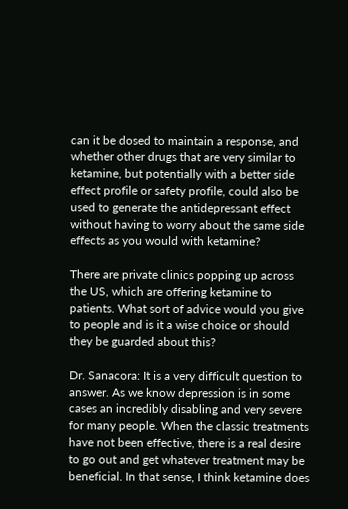can it be dosed to maintain a response, and whether other drugs that are very similar to ketamine, but potentially with a better side effect profile or safety profile, could also be used to generate the antidepressant effect without having to worry about the same side effects as you would with ketamine?

There are private clinics popping up across the US, which are offering ketamine to patients. What sort of advice would you give to people and is it a wise choice or should they be guarded about this?

Dr. Sanacora: It is a very difficult question to answer. As we know depression is in some cases an incredibly disabling and very severe for many people. When the classic treatments have not been effective, there is a real desire to go out and get whatever treatment may be beneficial. In that sense, I think ketamine does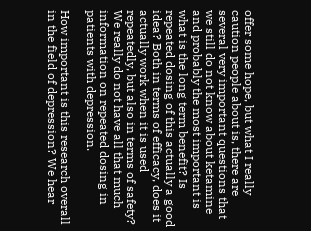offer some hope, but what I really caution people about is, there are several very important questions that we still do not know about ketamine and probably the most important is what is the long term benefit? Is repeated dosing of this actually a good idea? Both in terms of efficacy, does it actually work when it is used repeatedly, but also in terms of safety? We really do not have all that much information on repeated dosing in patients with depression.

How important is this research overall in the field of depression? We hear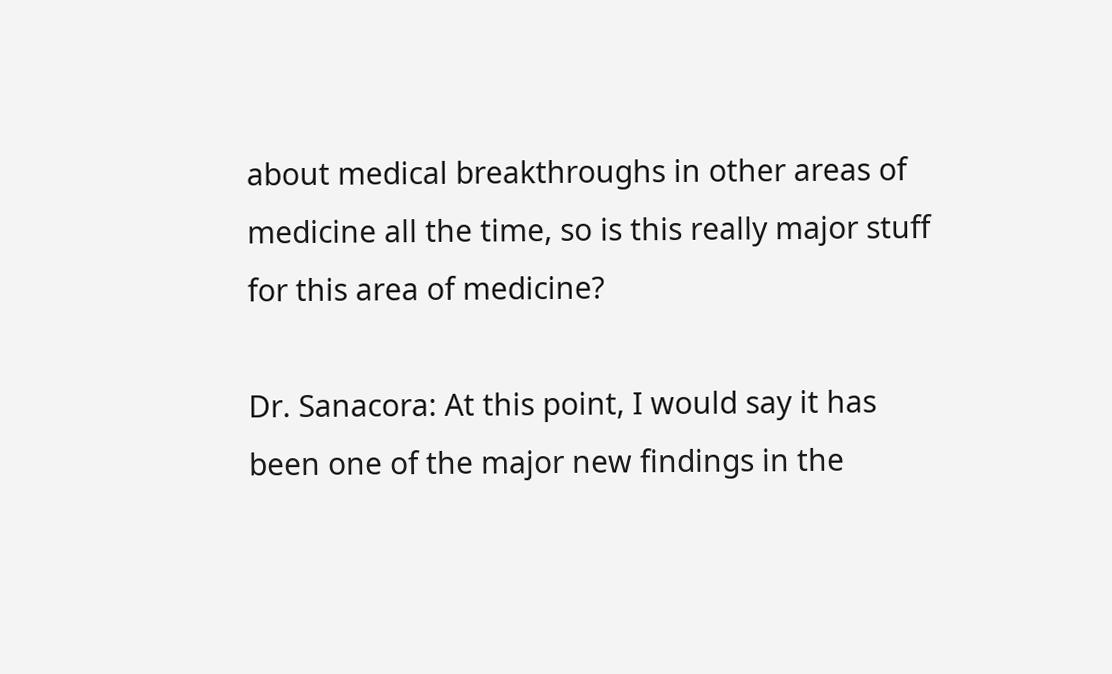about medical breakthroughs in other areas of medicine all the time, so is this really major stuff for this area of medicine?

Dr. Sanacora: At this point, I would say it has been one of the major new findings in the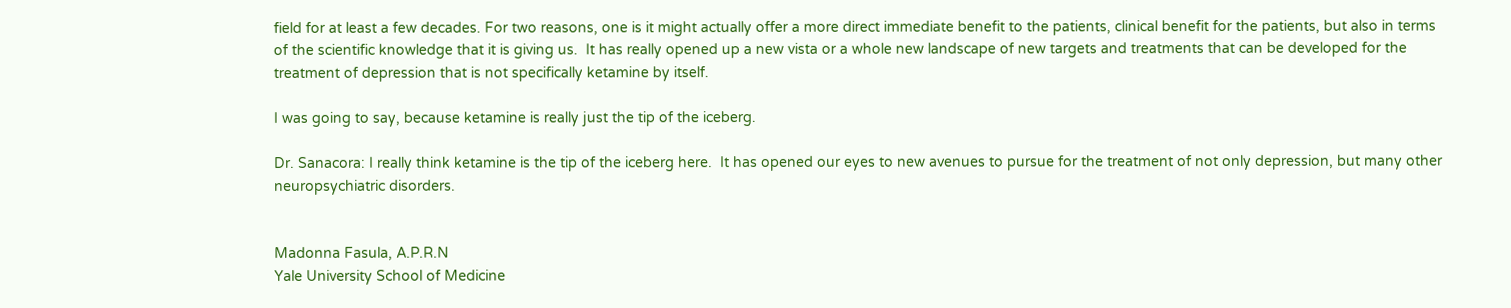field for at least a few decades. For two reasons, one is it might actually offer a more direct immediate benefit to the patients, clinical benefit for the patients, but also in terms of the scientific knowledge that it is giving us.  It has really opened up a new vista or a whole new landscape of new targets and treatments that can be developed for the treatment of depression that is not specifically ketamine by itself.

I was going to say, because ketamine is really just the tip of the iceberg.

Dr. Sanacora: I really think ketamine is the tip of the iceberg here.  It has opened our eyes to new avenues to pursue for the treatment of not only depression, but many other neuropsychiatric disorders.


Madonna Fasula, A.P.R.N
Yale University School of Medicine